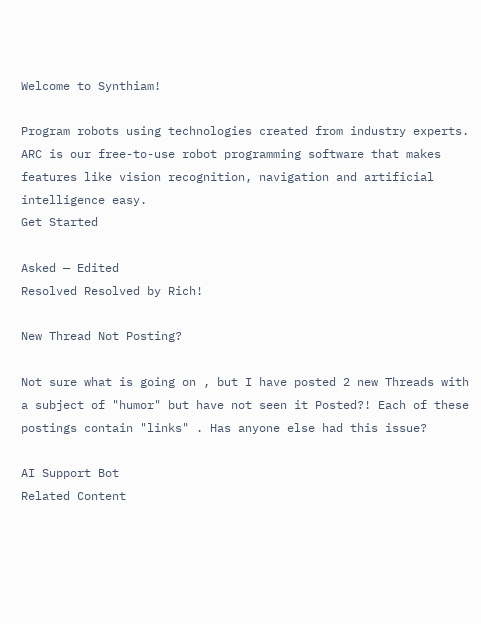Welcome to Synthiam!

Program robots using technologies created from industry experts. ARC is our free-to-use robot programming software that makes features like vision recognition, navigation and artificial intelligence easy.
Get Started

Asked — Edited
Resolved Resolved by Rich!

New Thread Not Posting?

Not sure what is going on , but I have posted 2 new Threads with a subject of "humor" but have not seen it Posted?! Each of these postings contain "links" . Has anyone else had this issue?

AI Support Bot
Related Content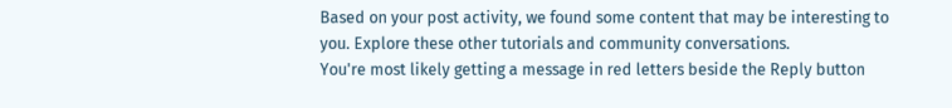Based on your post activity, we found some content that may be interesting to you. Explore these other tutorials and community conversations.
You're most likely getting a message in red letters beside the Reply button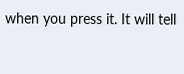when you press it. It will tell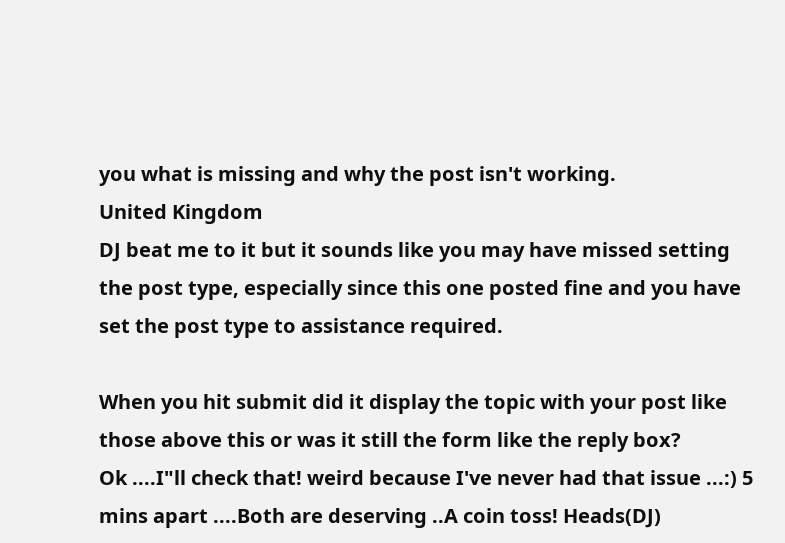you what is missing and why the post isn't working.
United Kingdom
DJ beat me to it but it sounds like you may have missed setting the post type, especially since this one posted fine and you have set the post type to assistance required.

When you hit submit did it display the topic with your post like those above this or was it still the form like the reply box?
Ok ....I"ll check that! weird because I've never had that issue ...:) 5 mins apart ....Both are deserving ..A coin toss! Heads(DJ)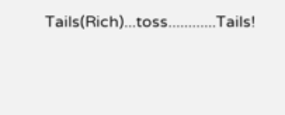Tails(Rich)...toss............Tails!